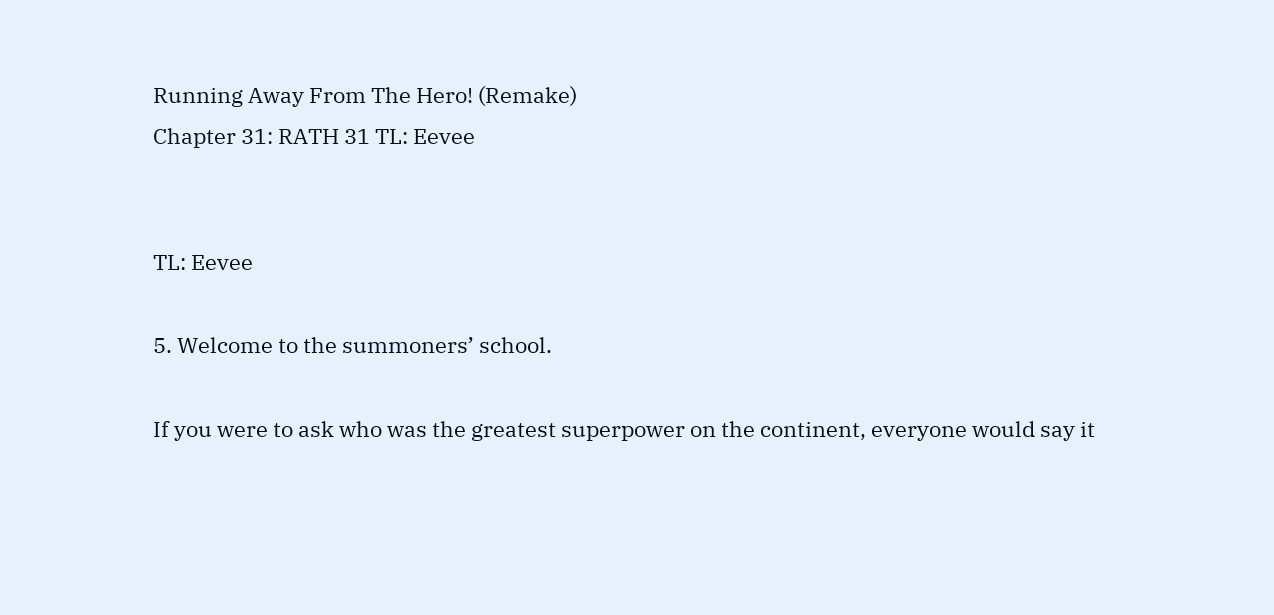Running Away From The Hero! (Remake)
Chapter 31: RATH 31 TL: Eevee


TL: Eevee

5. Welcome to the summoners’ school.

If you were to ask who was the greatest superpower on the continent, everyone would say it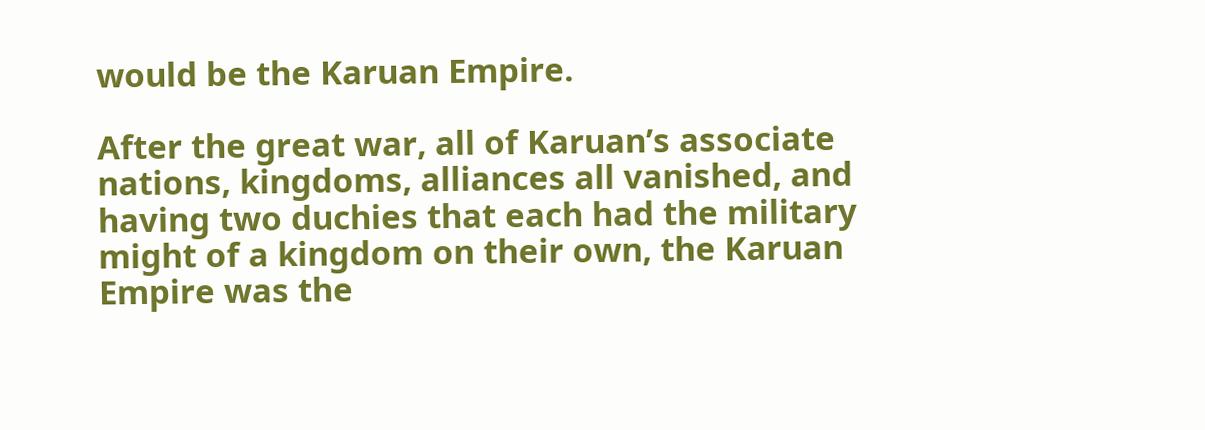would be the Karuan Empire.

After the great war, all of Karuan’s associate nations, kingdoms, alliances all vanished, and having two duchies that each had the military might of a kingdom on their own, the Karuan Empire was the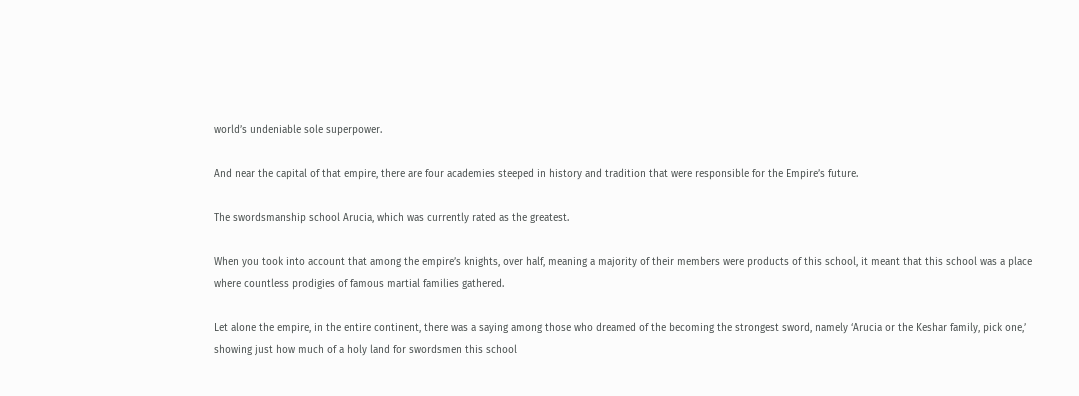world’s undeniable sole superpower.

And near the capital of that empire, there are four academies steeped in history and tradition that were responsible for the Empire’s future.

The swordsmanship school Arucia, which was currently rated as the greatest.

When you took into account that among the empire’s knights, over half, meaning a majority of their members were products of this school, it meant that this school was a place where countless prodigies of famous martial families gathered.

Let alone the empire, in the entire continent, there was a saying among those who dreamed of the becoming the strongest sword, namely ‘Arucia or the Keshar family, pick one,’ showing just how much of a holy land for swordsmen this school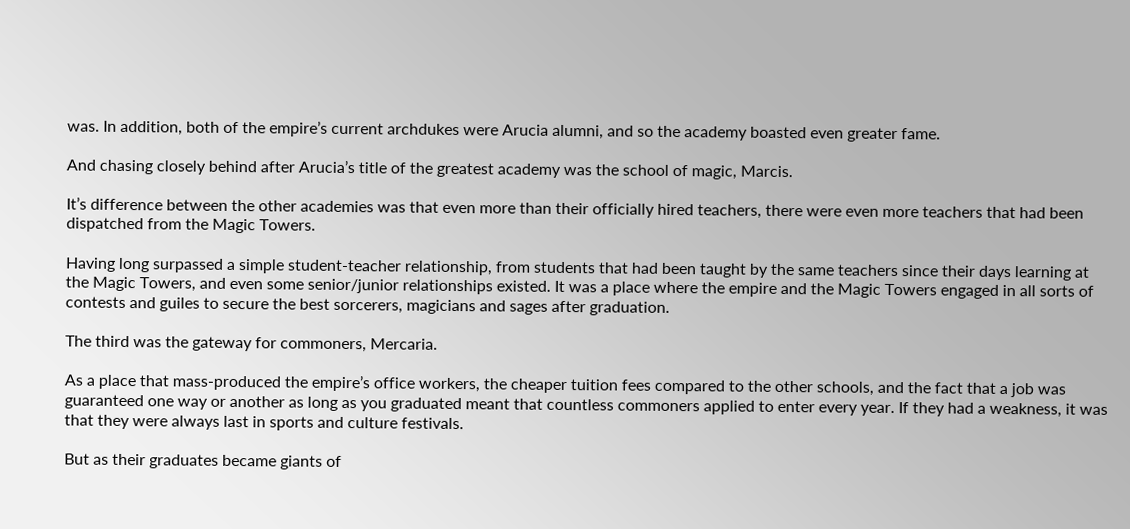was. In addition, both of the empire’s current archdukes were Arucia alumni, and so the academy boasted even greater fame.

And chasing closely behind after Arucia’s title of the greatest academy was the school of magic, Marcis.

It’s difference between the other academies was that even more than their officially hired teachers, there were even more teachers that had been dispatched from the Magic Towers.

Having long surpassed a simple student-teacher relationship, from students that had been taught by the same teachers since their days learning at the Magic Towers, and even some senior/junior relationships existed. It was a place where the empire and the Magic Towers engaged in all sorts of contests and guiles to secure the best sorcerers, magicians and sages after graduation.

The third was the gateway for commoners, Mercaria.

As a place that mass-produced the empire’s office workers, the cheaper tuition fees compared to the other schools, and the fact that a job was guaranteed one way or another as long as you graduated meant that countless commoners applied to enter every year. If they had a weakness, it was that they were always last in sports and culture festivals.

But as their graduates became giants of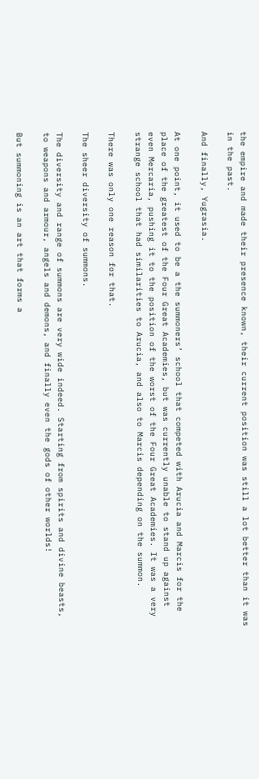the empire and made their presence known, their current position was still a lot better than it was in the past.

And finally, Yugrasia.

At one point, it used to be a the summoners’ school that competed with Arucia and Marcis for the place of the greatest of the Four Great Academies, but was currently unable to stand up against even Mercaria, pushing it to the position of the worst of the Four Great Academies. It was a very strange school that had similarities to Arucia, and also to Marcis depending on the summon.

There was only one reason for that.

The sheer diversity of summons.

The diversity and range of summons are very wide indeed. Starting from spirits and divine beasts, to weapons and armour, angels and demons, and finally even the gods of other worlds!

But summoning is an art that forms a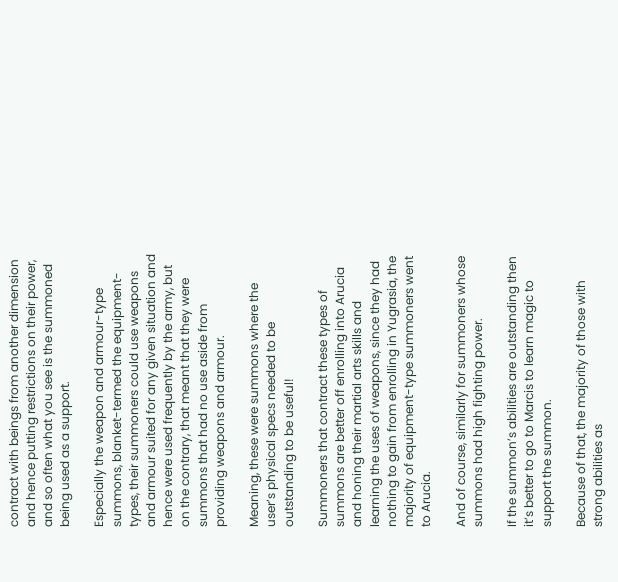contract with beings from another dimension and hence putting restrictions on their power, and so often what you see is the summoned being used as a support.

Especially the weapon and armour-type summons, blanket-termed the equipment-types, their summoners could use weapons and armour suited for any given situation and hence were used frequently by the army, but on the contrary, that meant that they were summons that had no use aside from providing weapons and armour.

Meaning, these were summons where the user’s physical specs needed to be outstanding to be useful!

Summoners that contract these types of summons are better off enrolling into Arucia and honing their martial arts skills and learning the uses of weapons, since they had nothing to gain from enrolling in Yugrasia, the majority of equipment-type summoners went to Arucia.

And of course, similarly for summoners whose summons had high fighting power.

If the summon’s abilities are outstanding then it’s better to go to Marcis to learn magic to support the summon.

Because of that, the majority of those with strong abilities as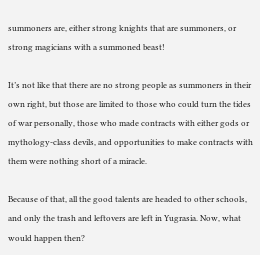summoners are, either strong knights that are summoners, or strong magicians with a summoned beast!

It’s not like that there are no strong people as summoners in their own right, but those are limited to those who could turn the tides of war personally, those who made contracts with either gods or mythology-class devils, and opportunities to make contracts with them were nothing short of a miracle.

Because of that, all the good talents are headed to other schools, and only the trash and leftovers are left in Yugrasia. Now, what would happen then?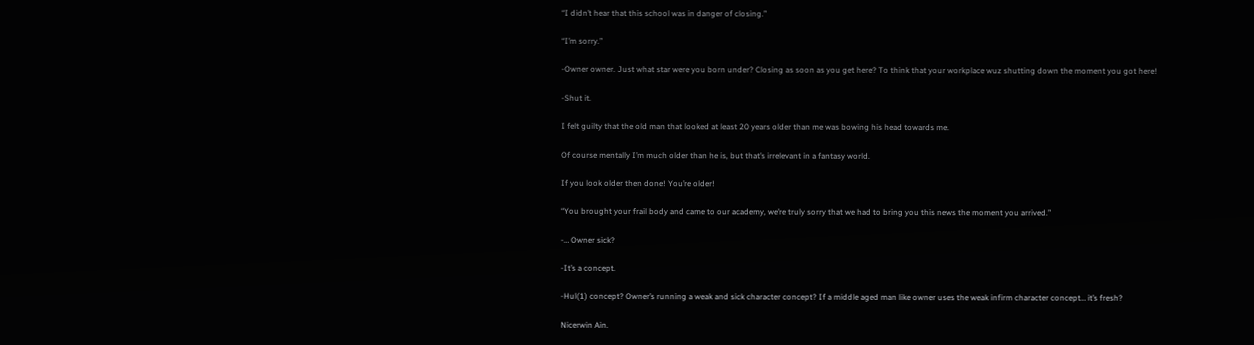“I didn’t hear that this school was in danger of closing.”

“I’m sorry.”

-Owner owner. Just what star were you born under? Closing as soon as you get here? To think that your workplace wuz shutting down the moment you got here!

-Shut it.

I felt guilty that the old man that looked at least 20 years older than me was bowing his head towards me.

Of course mentally I’m much older than he is, but that’s irrelevant in a fantasy world.

If you look older then done! You’re older!

“You brought your frail body and came to our academy, we’re truly sorry that we had to bring you this news the moment you arrived.”

-… Owner sick?

-It’s a concept.

-Hul(1) concept? Owner’s running a weak and sick character concept? If a middle aged man like owner uses the weak infirm character concept… it’s fresh?

Nicerwin Ain.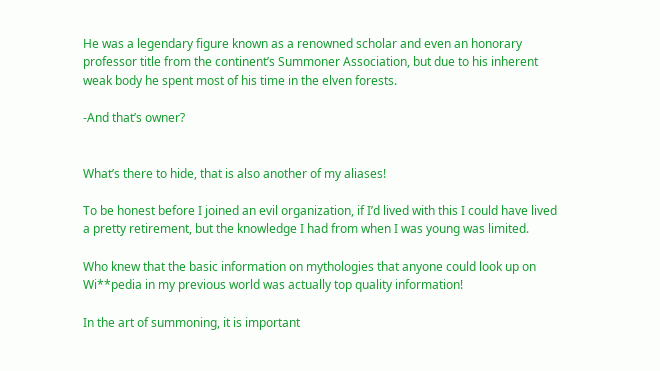He was a legendary figure known as a renowned scholar and even an honorary professor title from the continent’s Summoner Association, but due to his inherent weak body he spent most of his time in the elven forests.

-And that’s owner?


What’s there to hide, that is also another of my aliases!

To be honest before I joined an evil organization, if I’d lived with this I could have lived a pretty retirement, but the knowledge I had from when I was young was limited.

Who knew that the basic information on mythologies that anyone could look up on Wi**pedia in my previous world was actually top quality information!

In the art of summoning, it is important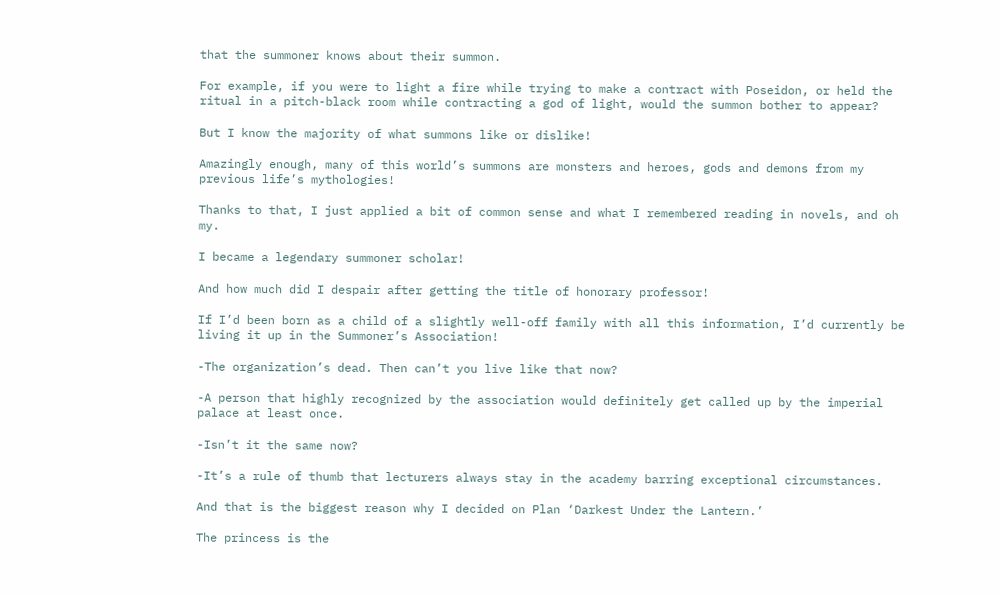that the summoner knows about their summon.

For example, if you were to light a fire while trying to make a contract with Poseidon, or held the ritual in a pitch-black room while contracting a god of light, would the summon bother to appear?

But I know the majority of what summons like or dislike!

Amazingly enough, many of this world’s summons are monsters and heroes, gods and demons from my previous life’s mythologies!

Thanks to that, I just applied a bit of common sense and what I remembered reading in novels, and oh my.

I became a legendary summoner scholar!

And how much did I despair after getting the title of honorary professor!

If I’d been born as a child of a slightly well-off family with all this information, I’d currently be living it up in the Summoner’s Association!

-The organization’s dead. Then can’t you live like that now?

-A person that highly recognized by the association would definitely get called up by the imperial palace at least once.

-Isn’t it the same now?

-It’s a rule of thumb that lecturers always stay in the academy barring exceptional circumstances.

And that is the biggest reason why I decided on Plan ‘Darkest Under the Lantern.’

The princess is the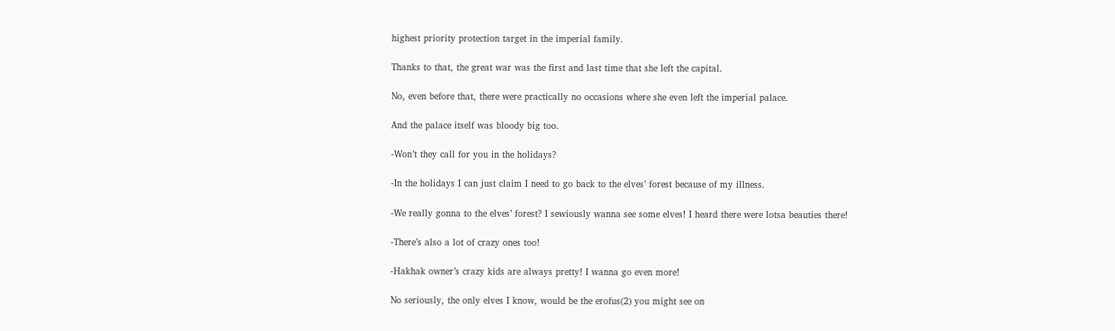highest priority protection target in the imperial family.

Thanks to that, the great war was the first and last time that she left the capital.

No, even before that, there were practically no occasions where she even left the imperial palace.

And the palace itself was bloody big too.

-Won’t they call for you in the holidays?

-In the holidays I can just claim I need to go back to the elves’ forest because of my illness.

-We really gonna to the elves’ forest? I sewiously wanna see some elves! I heard there were lotsa beauties there!

-There’s also a lot of crazy ones too!

-Hakhak owner’s crazy kids are always pretty! I wanna go even more!

No seriously, the only elves I know, would be the erofus(2) you might see on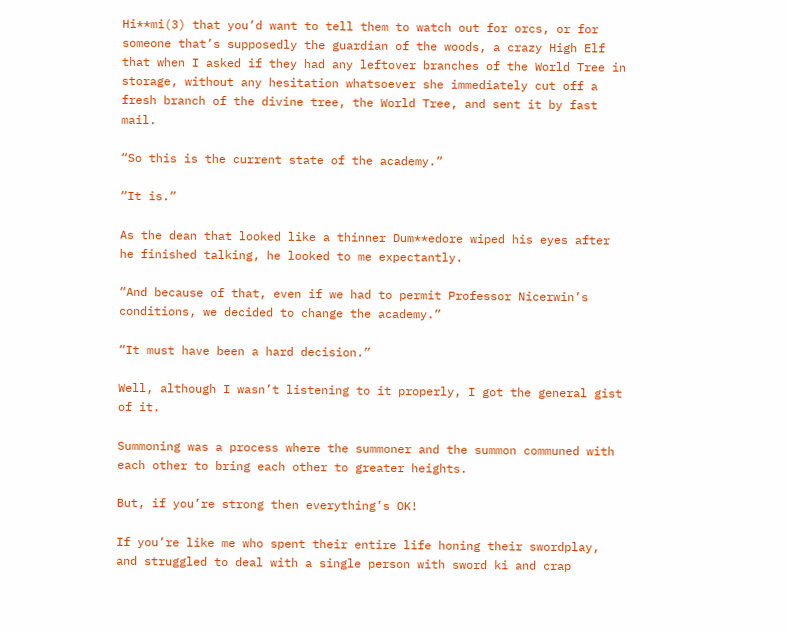Hi**mi(3) that you’d want to tell them to watch out for orcs, or for someone that’s supposedly the guardian of the woods, a crazy High Elf that when I asked if they had any leftover branches of the World Tree in storage, without any hesitation whatsoever she immediately cut off a fresh branch of the divine tree, the World Tree, and sent it by fast mail.

“So this is the current state of the academy.”

“It is.”

As the dean that looked like a thinner Dum**edore wiped his eyes after he finished talking, he looked to me expectantly.

“And because of that, even if we had to permit Professor Nicerwin’s conditions, we decided to change the academy.”

“It must have been a hard decision.”

Well, although I wasn’t listening to it properly, I got the general gist of it.

Summoning was a process where the summoner and the summon communed with each other to bring each other to greater heights.

But, if you’re strong then everything’s OK!

If you’re like me who spent their entire life honing their swordplay, and struggled to deal with a single person with sword ki and crap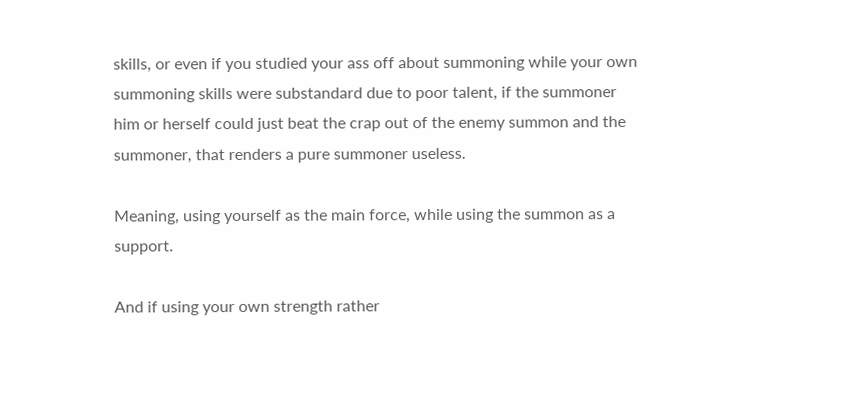skills, or even if you studied your ass off about summoning while your own summoning skills were substandard due to poor talent, if the summoner him or herself could just beat the crap out of the enemy summon and the summoner, that renders a pure summoner useless.

Meaning, using yourself as the main force, while using the summon as a support.

And if using your own strength rather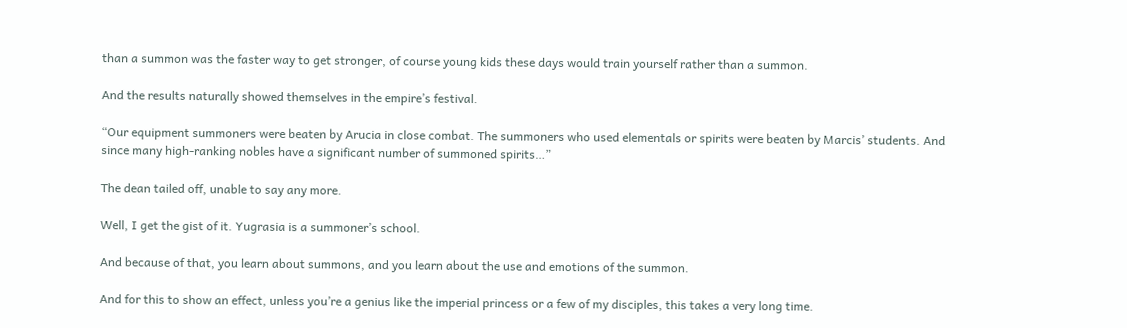than a summon was the faster way to get stronger, of course young kids these days would train yourself rather than a summon.

And the results naturally showed themselves in the empire’s festival.

“Our equipment summoners were beaten by Arucia in close combat. The summoners who used elementals or spirits were beaten by Marcis’ students. And since many high-ranking nobles have a significant number of summoned spirits…”

The dean tailed off, unable to say any more.

Well, I get the gist of it. Yugrasia is a summoner’s school.

And because of that, you learn about summons, and you learn about the use and emotions of the summon.

And for this to show an effect, unless you’re a genius like the imperial princess or a few of my disciples, this takes a very long time.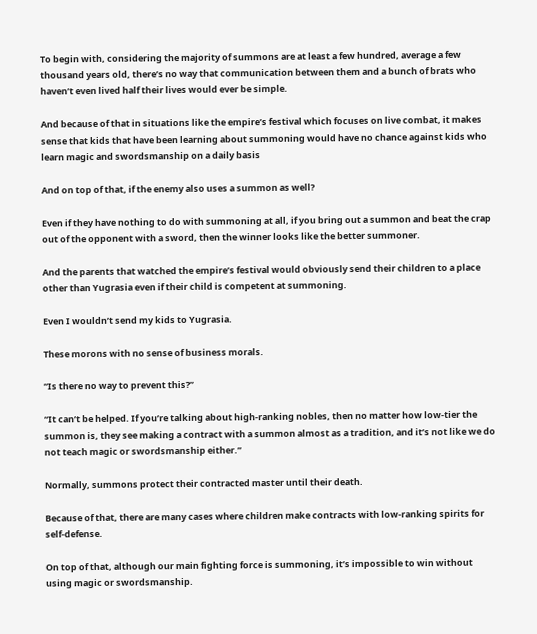To begin with, considering the majority of summons are at least a few hundred, average a few thousand years old, there’s no way that communication between them and a bunch of brats who haven’t even lived half their lives would ever be simple.

And because of that in situations like the empire’s festival which focuses on live combat, it makes sense that kids that have been learning about summoning would have no chance against kids who learn magic and swordsmanship on a daily basis

And on top of that, if the enemy also uses a summon as well?

Even if they have nothing to do with summoning at all, if you bring out a summon and beat the crap out of the opponent with a sword, then the winner looks like the better summoner.

And the parents that watched the empire’s festival would obviously send their children to a place other than Yugrasia even if their child is competent at summoning.

Even I wouldn’t send my kids to Yugrasia.

These morons with no sense of business morals.

“Is there no way to prevent this?”

“It can’t be helped. If you’re talking about high-ranking nobles, then no matter how low-tier the summon is, they see making a contract with a summon almost as a tradition, and it’s not like we do not teach magic or swordsmanship either.”

Normally, summons protect their contracted master until their death.

Because of that, there are many cases where children make contracts with low-ranking spirits for self-defense.

On top of that, although our main fighting force is summoning, it’s impossible to win without using magic or swordsmanship.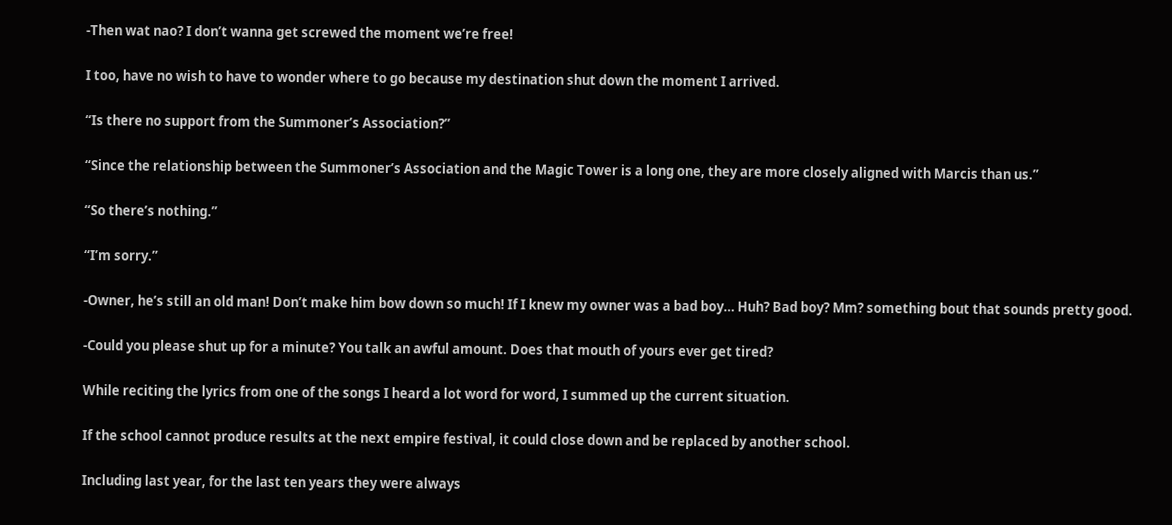-Then wat nao? I don’t wanna get screwed the moment we’re free!

I too, have no wish to have to wonder where to go because my destination shut down the moment I arrived.

“Is there no support from the Summoner’s Association?”

“Since the relationship between the Summoner’s Association and the Magic Tower is a long one, they are more closely aligned with Marcis than us.”

“So there’s nothing.”

“I’m sorry.”

-Owner, he’s still an old man! Don’t make him bow down so much! If I knew my owner was a bad boy… Huh? Bad boy? Mm? something bout that sounds pretty good.

-Could you please shut up for a minute? You talk an awful amount. Does that mouth of yours ever get tired?

While reciting the lyrics from one of the songs I heard a lot word for word, I summed up the current situation.

If the school cannot produce results at the next empire festival, it could close down and be replaced by another school.

Including last year, for the last ten years they were always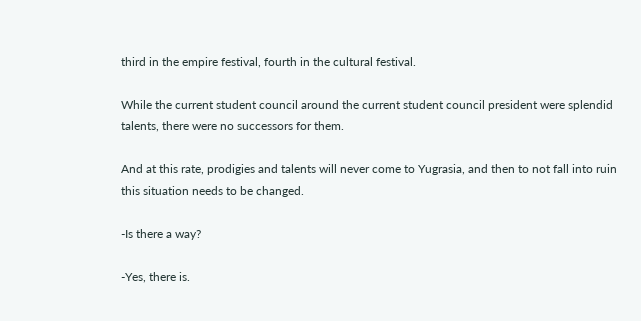third in the empire festival, fourth in the cultural festival.

While the current student council around the current student council president were splendid talents, there were no successors for them.

And at this rate, prodigies and talents will never come to Yugrasia, and then to not fall into ruin this situation needs to be changed.

-Is there a way?

-Yes, there is.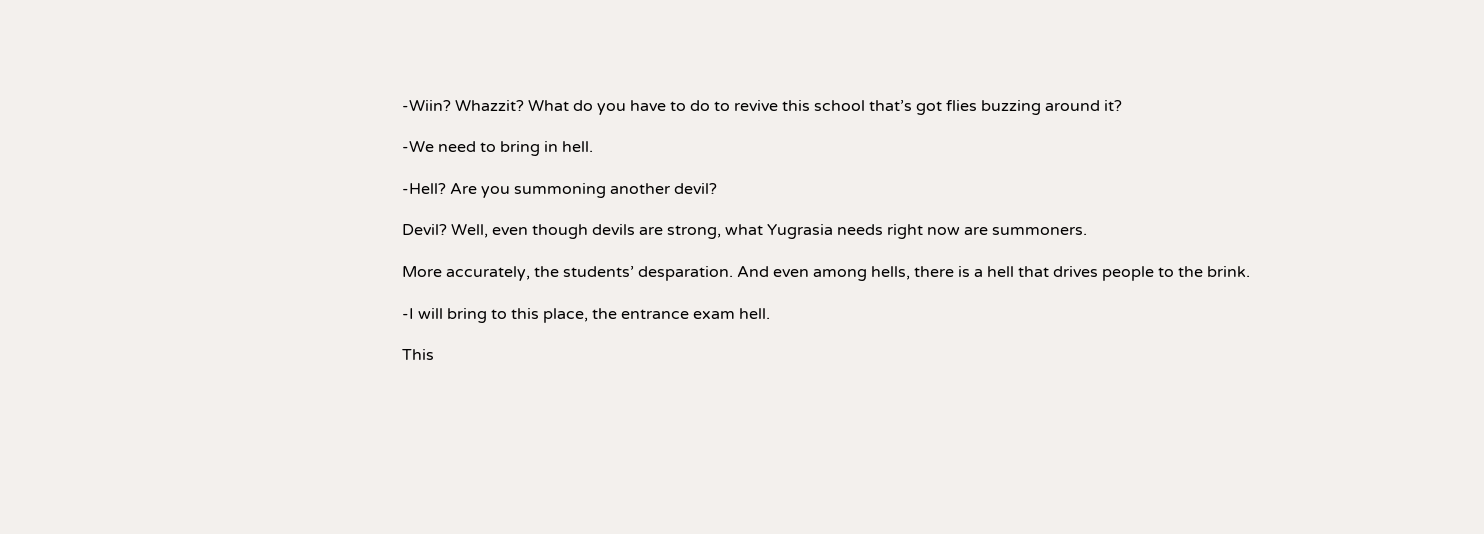-Wiin? Whazzit? What do you have to do to revive this school that’s got flies buzzing around it?

-We need to bring in hell.

-Hell? Are you summoning another devil?

Devil? Well, even though devils are strong, what Yugrasia needs right now are summoners.

More accurately, the students’ desparation. And even among hells, there is a hell that drives people to the brink.

-I will bring to this place, the entrance exam hell.

This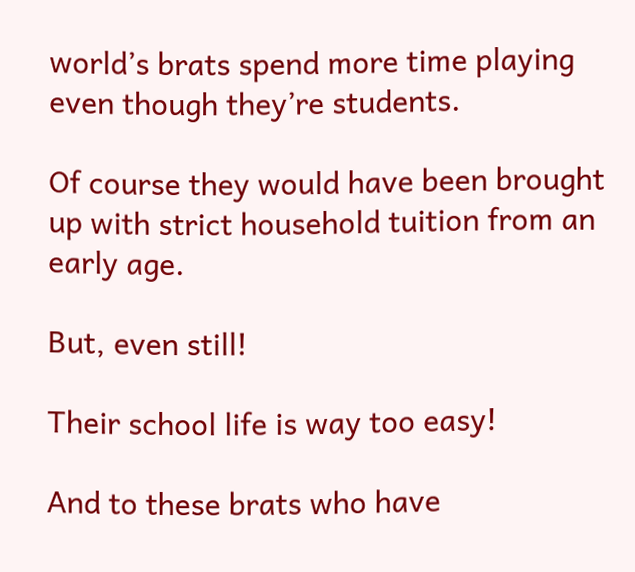world’s brats spend more time playing even though they’re students.

Of course they would have been brought up with strict household tuition from an early age.

But, even still!

Their school life is way too easy!

And to these brats who have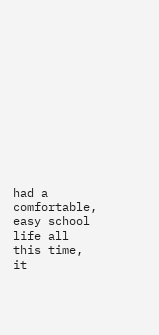had a comfortable, easy school life all this time, it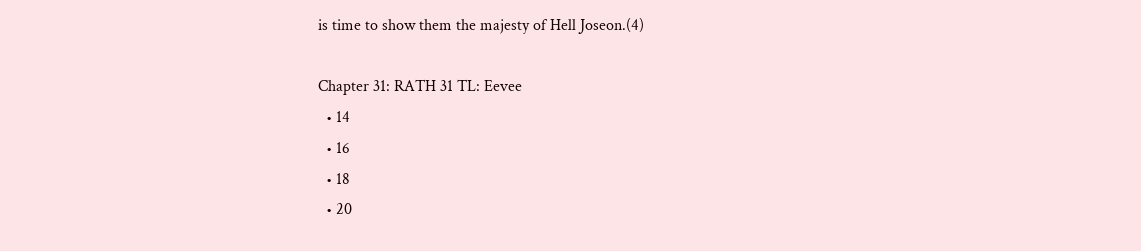is time to show them the majesty of Hell Joseon.(4)

Chapter 31: RATH 31 TL: Eevee
  • 14
  • 16
  • 18
  • 20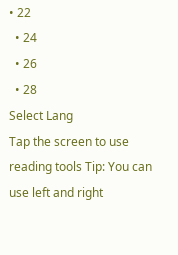• 22
  • 24
  • 26
  • 28
Select Lang
Tap the screen to use reading tools Tip: You can use left and right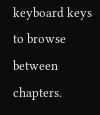keyboard keys to browse between chapters.